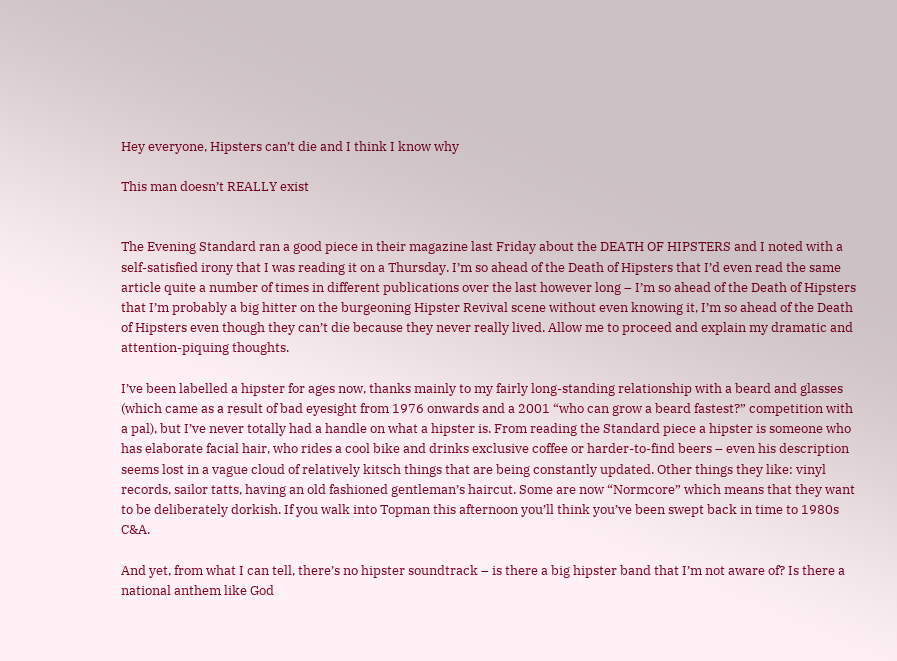Hey everyone, Hipsters can’t die and I think I know why

This man doesn’t REALLY exist


The Evening Standard ran a good piece in their magazine last Friday about the DEATH OF HIPSTERS and I noted with a self-satisfied irony that I was reading it on a Thursday. I’m so ahead of the Death of Hipsters that I’d even read the same article quite a number of times in different publications over the last however long – I’m so ahead of the Death of Hipsters that I’m probably a big hitter on the burgeoning Hipster Revival scene without even knowing it, I’m so ahead of the Death of Hipsters even though they can’t die because they never really lived. Allow me to proceed and explain my dramatic and attention-piquing thoughts.

I’ve been labelled a hipster for ages now, thanks mainly to my fairly long-standing relationship with a beard and glasses (which came as a result of bad eyesight from 1976 onwards and a 2001 “who can grow a beard fastest?” competition with a pal), but I’ve never totally had a handle on what a hipster is. From reading the Standard piece a hipster is someone who has elaborate facial hair, who rides a cool bike and drinks exclusive coffee or harder-to-find beers – even his description seems lost in a vague cloud of relatively kitsch things that are being constantly updated. Other things they like: vinyl records, sailor tatts, having an old fashioned gentleman’s haircut. Some are now “Normcore” which means that they want to be deliberately dorkish. If you walk into Topman this afternoon you’ll think you’ve been swept back in time to 1980s C&A.

And yet, from what I can tell, there’s no hipster soundtrack – is there a big hipster band that I’m not aware of? Is there a national anthem like God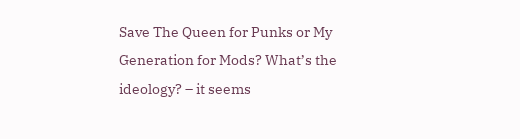Save The Queen for Punks or My Generation for Mods? What’s the ideology? – it seems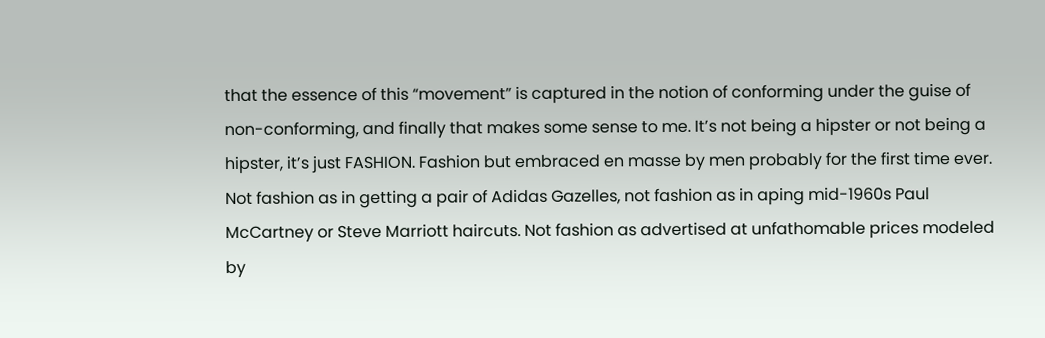that the essence of this “movement” is captured in the notion of conforming under the guise of non-conforming, and finally that makes some sense to me. It’s not being a hipster or not being a hipster, it’s just FASHION. Fashion but embraced en masse by men probably for the first time ever. Not fashion as in getting a pair of Adidas Gazelles, not fashion as in aping mid-1960s Paul McCartney or Steve Marriott haircuts. Not fashion as advertised at unfathomable prices modeled by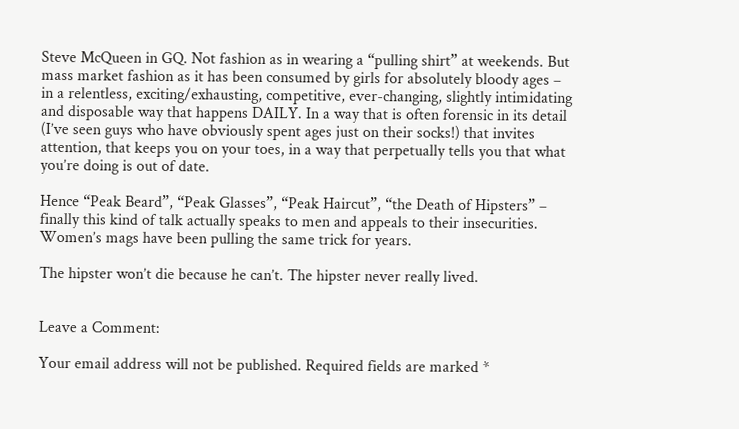Steve McQueen in GQ. Not fashion as in wearing a “pulling shirt” at weekends. But mass market fashion as it has been consumed by girls for absolutely bloody ages – in a relentless, exciting/exhausting, competitive, ever-changing, slightly intimidating and disposable way that happens DAILY. In a way that is often forensic in its detail (I’ve seen guys who have obviously spent ages just on their socks!) that invites attention, that keeps you on your toes, in a way that perpetually tells you that what you’re doing is out of date.

Hence “Peak Beard”, “Peak Glasses”, “Peak Haircut”, “the Death of Hipsters” – finally this kind of talk actually speaks to men and appeals to their insecurities. Women’s mags have been pulling the same trick for years.

The hipster won’t die because he can’t. The hipster never really lived.


Leave a Comment:

Your email address will not be published. Required fields are marked *